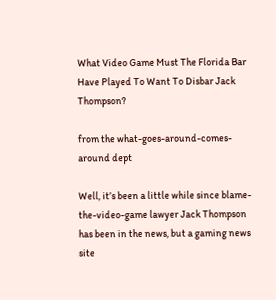What Video Game Must The Florida Bar Have Played To Want To Disbar Jack Thompson?

from the what-goes-around-comes-around dept

Well, it’s been a little while since blame-the-video-game lawyer Jack Thompson has been in the news, but a gaming news site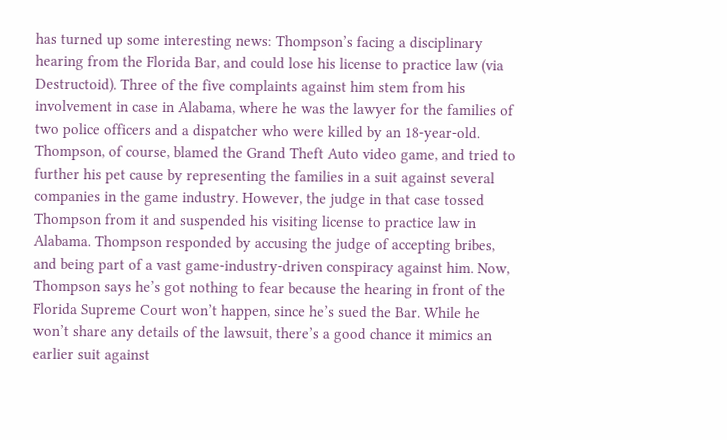has turned up some interesting news: Thompson’s facing a disciplinary hearing from the Florida Bar, and could lose his license to practice law (via Destructoid). Three of the five complaints against him stem from his involvement in case in Alabama, where he was the lawyer for the families of two police officers and a dispatcher who were killed by an 18-year-old. Thompson, of course, blamed the Grand Theft Auto video game, and tried to further his pet cause by representing the families in a suit against several companies in the game industry. However, the judge in that case tossed Thompson from it and suspended his visiting license to practice law in Alabama. Thompson responded by accusing the judge of accepting bribes, and being part of a vast game-industry-driven conspiracy against him. Now, Thompson says he’s got nothing to fear because the hearing in front of the Florida Supreme Court won’t happen, since he’s sued the Bar. While he won’t share any details of the lawsuit, there’s a good chance it mimics an earlier suit against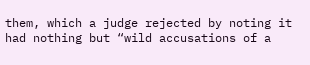them, which a judge rejected by noting it had nothing but “wild accusations of a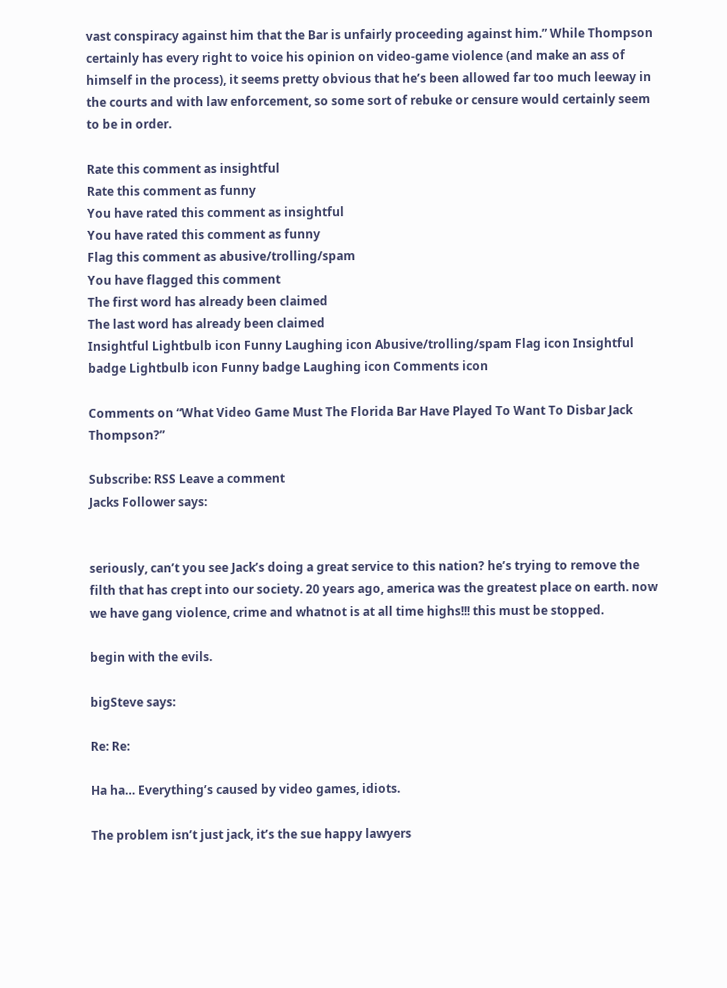vast conspiracy against him that the Bar is unfairly proceeding against him.” While Thompson certainly has every right to voice his opinion on video-game violence (and make an ass of himself in the process), it seems pretty obvious that he’s been allowed far too much leeway in the courts and with law enforcement, so some sort of rebuke or censure would certainly seem to be in order.

Rate this comment as insightful
Rate this comment as funny
You have rated this comment as insightful
You have rated this comment as funny
Flag this comment as abusive/trolling/spam
You have flagged this comment
The first word has already been claimed
The last word has already been claimed
Insightful Lightbulb icon Funny Laughing icon Abusive/trolling/spam Flag icon Insightful badge Lightbulb icon Funny badge Laughing icon Comments icon

Comments on “What Video Game Must The Florida Bar Have Played To Want To Disbar Jack Thompson?”

Subscribe: RSS Leave a comment
Jacks Follower says:


seriously, can’t you see Jack’s doing a great service to this nation? he’s trying to remove the filth that has crept into our society. 20 years ago, america was the greatest place on earth. now we have gang violence, crime and whatnot is at all time highs!!! this must be stopped.

begin with the evils.

bigSteve says:

Re: Re:

Ha ha… Everything’s caused by video games, idiots.

The problem isn’t just jack, it’s the sue happy lawyers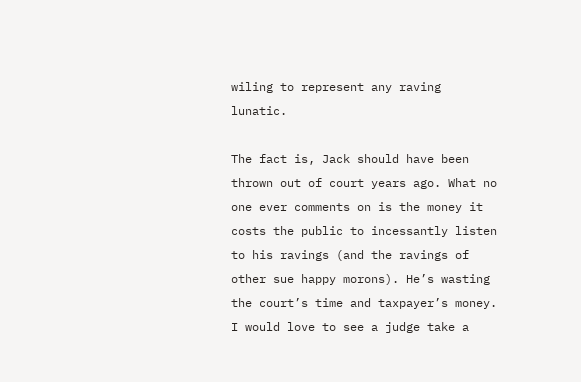wiling to represent any raving lunatic.

The fact is, Jack should have been thrown out of court years ago. What no one ever comments on is the money it costs the public to incessantly listen to his ravings (and the ravings of other sue happy morons). He’s wasting the court’s time and taxpayer’s money. I would love to see a judge take a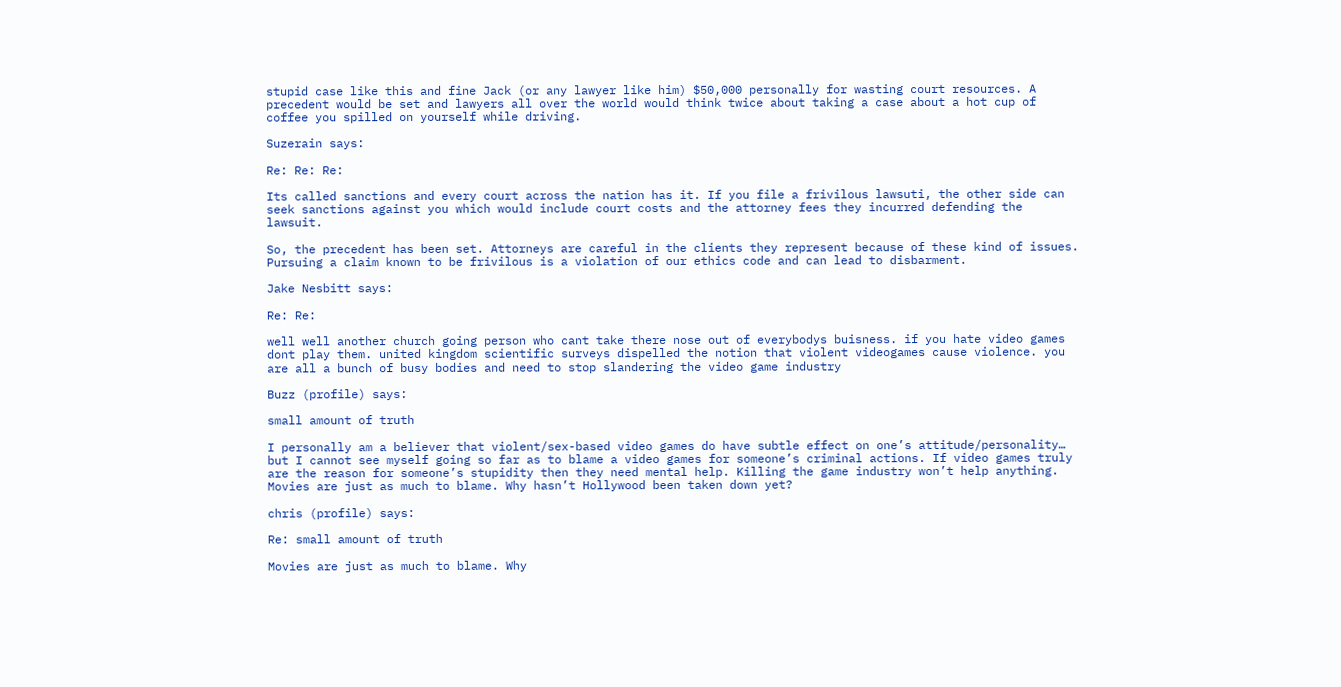stupid case like this and fine Jack (or any lawyer like him) $50,000 personally for wasting court resources. A precedent would be set and lawyers all over the world would think twice about taking a case about a hot cup of coffee you spilled on yourself while driving.

Suzerain says:

Re: Re: Re:

Its called sanctions and every court across the nation has it. If you file a frivilous lawsuti, the other side can seek sanctions against you which would include court costs and the attorney fees they incurred defending the lawsuit.

So, the precedent has been set. Attorneys are careful in the clients they represent because of these kind of issues. Pursuing a claim known to be frivilous is a violation of our ethics code and can lead to disbarment.

Jake Nesbitt says:

Re: Re:

well well another church going person who cant take there nose out of everybodys buisness. if you hate video games dont play them. united kingdom scientific surveys dispelled the notion that violent videogames cause violence. you are all a bunch of busy bodies and need to stop slandering the video game industry

Buzz (profile) says:

small amount of truth

I personally am a believer that violent/sex-based video games do have subtle effect on one’s attitude/personality… but I cannot see myself going so far as to blame a video games for someone’s criminal actions. If video games truly are the reason for someone’s stupidity then they need mental help. Killing the game industry won’t help anything. Movies are just as much to blame. Why hasn’t Hollywood been taken down yet?

chris (profile) says:

Re: small amount of truth

Movies are just as much to blame. Why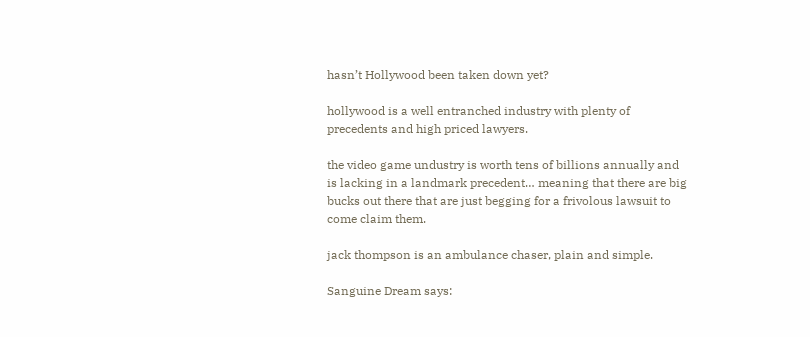hasn’t Hollywood been taken down yet?

hollywood is a well entranched industry with plenty of precedents and high priced lawyers.

the video game undustry is worth tens of billions annually and is lacking in a landmark precedent… meaning that there are big bucks out there that are just begging for a frivolous lawsuit to come claim them.

jack thompson is an ambulance chaser, plain and simple.

Sanguine Dream says: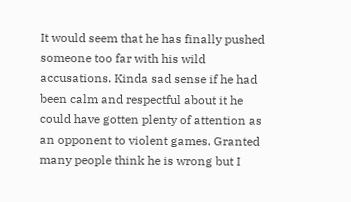It would seem that he has finally pushed someone too far with his wild accusations. Kinda sad sense if he had been calm and respectful about it he could have gotten plenty of attention as an opponent to violent games. Granted many people think he is wrong but I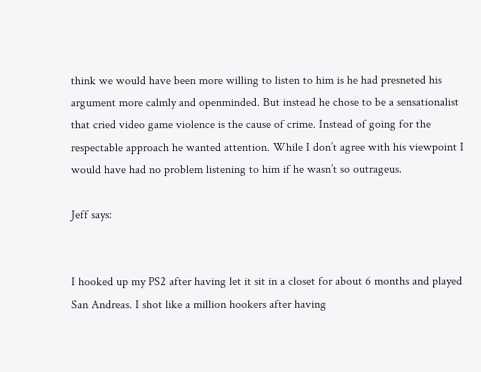think we would have been more willing to listen to him is he had presneted his argument more calmly and openminded. But instead he chose to be a sensationalist that cried video game violence is the cause of crime. Instead of going for the respectable approach he wanted attention. While I don’t agree with his viewpoint I would have had no problem listening to him if he wasn’t so outrageus.

Jeff says:


I hooked up my PS2 after having let it sit in a closet for about 6 months and played San Andreas. I shot like a million hookers after having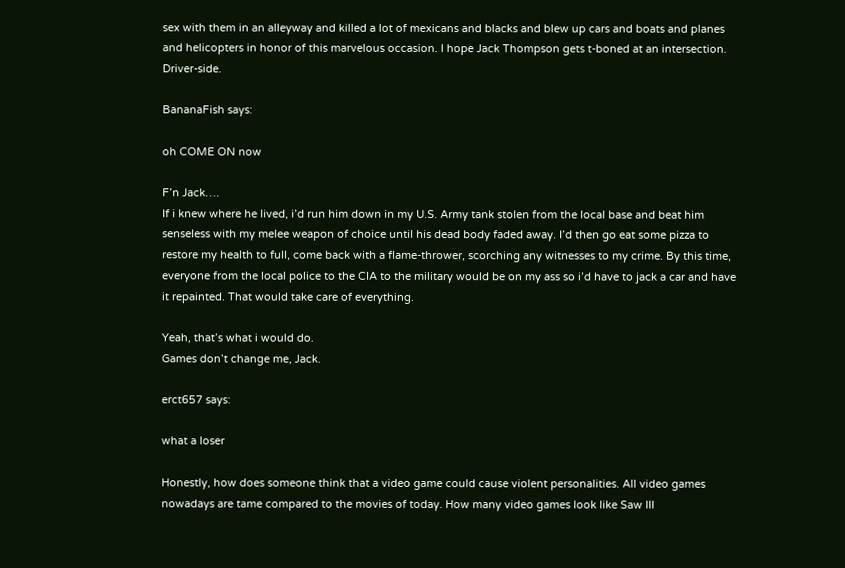sex with them in an alleyway and killed a lot of mexicans and blacks and blew up cars and boats and planes and helicopters in honor of this marvelous occasion. I hope Jack Thompson gets t-boned at an intersection. Driver-side.

BananaFish says:

oh COME ON now

F’n Jack….
If i knew where he lived, i’d run him down in my U.S. Army tank stolen from the local base and beat him senseless with my melee weapon of choice until his dead body faded away. I’d then go eat some pizza to restore my health to full, come back with a flame-thrower, scorching any witnesses to my crime. By this time, everyone from the local police to the CIA to the military would be on my ass so i’d have to jack a car and have it repainted. That would take care of everything.

Yeah, that’s what i would do.
Games don’t change me, Jack.

erct657 says:

what a loser

Honestly, how does someone think that a video game could cause violent personalities. All video games nowadays are tame compared to the movies of today. How many video games look like Saw III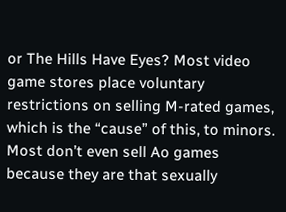or The Hills Have Eyes? Most video game stores place voluntary restrictions on selling M-rated games, which is the “cause” of this, to minors. Most don’t even sell Ao games because they are that sexually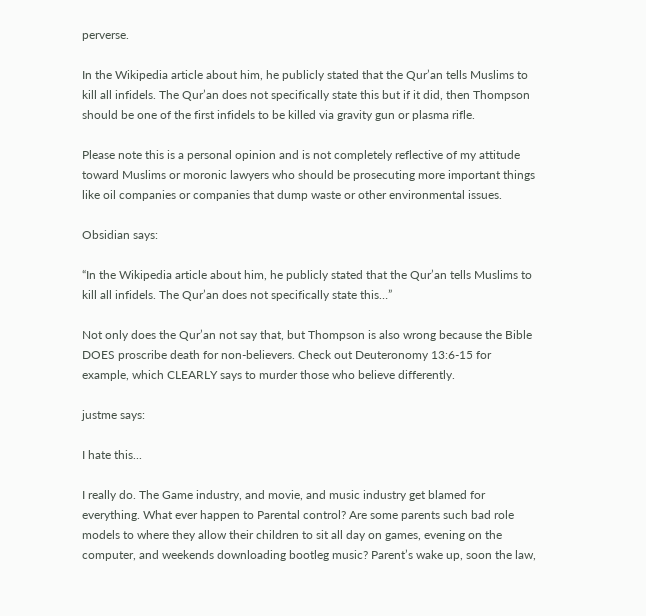perverse.

In the Wikipedia article about him, he publicly stated that the Qur’an tells Muslims to kill all infidels. The Qur’an does not specifically state this but if it did, then Thompson should be one of the first infidels to be killed via gravity gun or plasma rifle.

Please note this is a personal opinion and is not completely reflective of my attitude toward Muslims or moronic lawyers who should be prosecuting more important things like oil companies or companies that dump waste or other environmental issues.

Obsidian says:

“In the Wikipedia article about him, he publicly stated that the Qur’an tells Muslims to kill all infidels. The Qur’an does not specifically state this…”

Not only does the Qur’an not say that, but Thompson is also wrong because the Bible DOES proscribe death for non-believers. Check out Deuteronomy 13:6-15 for example, which CLEARLY says to murder those who believe differently.

justme says:

I hate this...

I really do. The Game industry, and movie, and music industry get blamed for everything. What ever happen to Parental control? Are some parents such bad role models to where they allow their children to sit all day on games, evening on the computer, and weekends downloading bootleg music? Parent’s wake up, soon the law,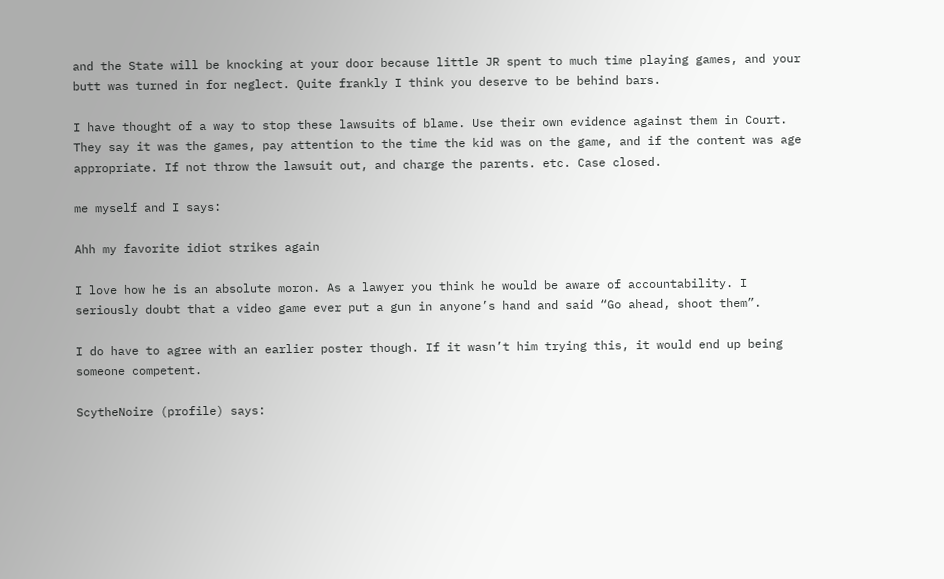and the State will be knocking at your door because little JR spent to much time playing games, and your butt was turned in for neglect. Quite frankly I think you deserve to be behind bars.

I have thought of a way to stop these lawsuits of blame. Use their own evidence against them in Court. They say it was the games, pay attention to the time the kid was on the game, and if the content was age appropriate. If not throw the lawsuit out, and charge the parents. etc. Case closed.

me myself and I says:

Ahh my favorite idiot strikes again

I love how he is an absolute moron. As a lawyer you think he would be aware of accountability. I seriously doubt that a video game ever put a gun in anyone’s hand and said “Go ahead, shoot them”.

I do have to agree with an earlier poster though. If it wasn’t him trying this, it would end up being someone competent.

ScytheNoire (profile) says: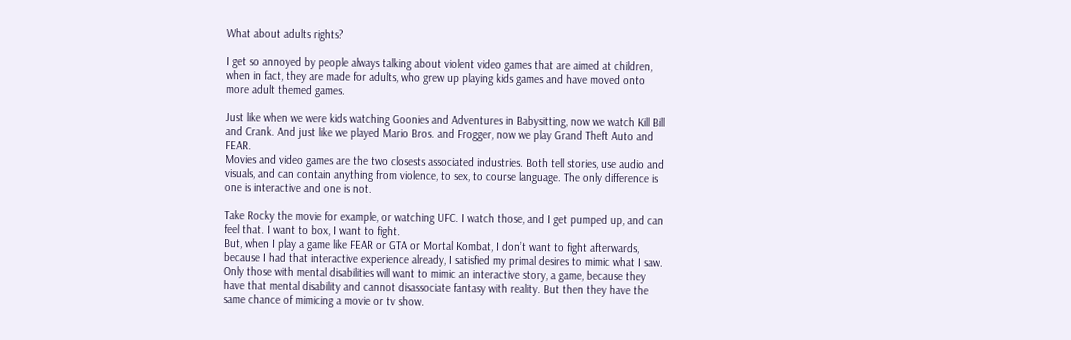What about adults rights?

I get so annoyed by people always talking about violent video games that are aimed at children, when in fact, they are made for adults, who grew up playing kids games and have moved onto more adult themed games.

Just like when we were kids watching Goonies and Adventures in Babysitting, now we watch Kill Bill and Crank. And just like we played Mario Bros. and Frogger, now we play Grand Theft Auto and FEAR.
Movies and video games are the two closests associated industries. Both tell stories, use audio and visuals, and can contain anything from violence, to sex, to course language. The only difference is one is interactive and one is not.

Take Rocky the movie for example, or watching UFC. I watch those, and I get pumped up, and can feel that. I want to box, I want to fight.
But, when I play a game like FEAR or GTA or Mortal Kombat, I don’t want to fight afterwards, because I had that interactive experience already, I satisfied my primal desires to mimic what I saw.
Only those with mental disabilities will want to mimic an interactive story, a game, because they have that mental disability and cannot disassociate fantasy with reality. But then they have the same chance of mimicing a movie or tv show.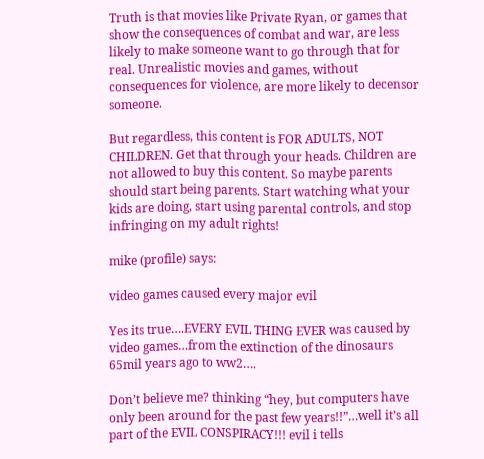Truth is that movies like Private Ryan, or games that show the consequences of combat and war, are less likely to make someone want to go through that for real. Unrealistic movies and games, without consequences for violence, are more likely to decensor someone.

But regardless, this content is FOR ADULTS, NOT CHILDREN. Get that through your heads. Children are not allowed to buy this content. So maybe parents should start being parents. Start watching what your kids are doing, start using parental controls, and stop infringing on my adult rights!

mike (profile) says:

video games caused every major evil

Yes its true….EVERY EVIL THING EVER was caused by video games…from the extinction of the dinosaurs 65mil years ago to ww2….

Don’t believe me? thinking “hey, but computers have only been around for the past few years!!”…well it’s all part of the EVIL CONSPIRACY!!! evil i tells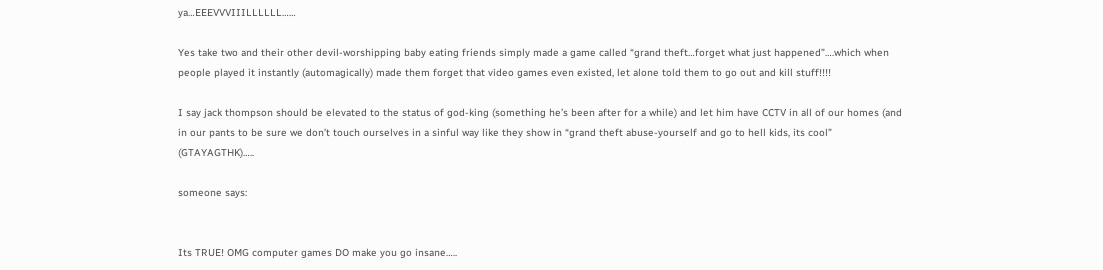ya…EEEVVVIIILLLLLL……

Yes take two and their other devil-worshipping baby eating friends simply made a game called “grand theft…forget what just happened”….which when people played it instantly (automagically) made them forget that video games even existed, let alone told them to go out and kill stuff!!!!

I say jack thompson should be elevated to the status of god-king (something he’s been after for a while) and let him have CCTV in all of our homes (and in our pants to be sure we don’t touch ourselves in a sinful way like they show in “grand theft abuse-yourself and go to hell kids, its cool” (GTAYAGTHK)…..

someone says:


Its TRUE! OMG computer games DO make you go insane…..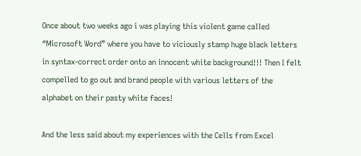Once about two weeks ago i was playing this violent game called “Microsoft Word” where you have to viciously stamp huge black letters in syntax-correct order onto an innocent white background!!! Then I felt compelled to go out and brand people with various letters of the alphabet on their pasty white faces!

And the less said about my experiences with the Cells from Excel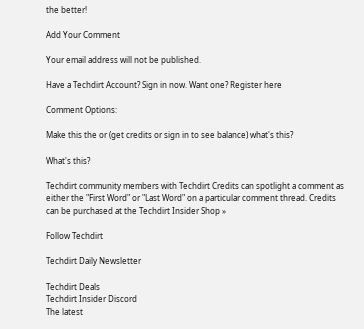the better!

Add Your Comment

Your email address will not be published.

Have a Techdirt Account? Sign in now. Want one? Register here

Comment Options:

Make this the or (get credits or sign in to see balance) what's this?

What's this?

Techdirt community members with Techdirt Credits can spotlight a comment as either the "First Word" or "Last Word" on a particular comment thread. Credits can be purchased at the Techdirt Insider Shop »

Follow Techdirt

Techdirt Daily Newsletter

Techdirt Deals
Techdirt Insider Discord
The latest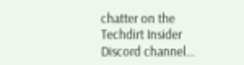chatter on the Techdirt Insider Discord channel...